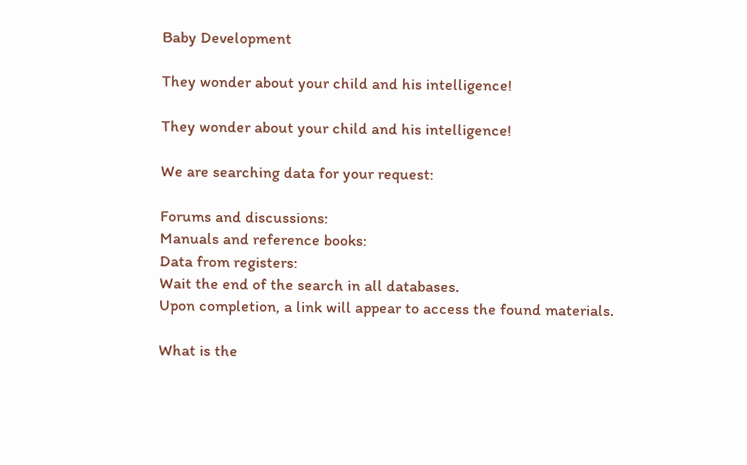Baby Development

They wonder about your child and his intelligence!

They wonder about your child and his intelligence!

We are searching data for your request:

Forums and discussions:
Manuals and reference books:
Data from registers:
Wait the end of the search in all databases.
Upon completion, a link will appear to access the found materials.

What is the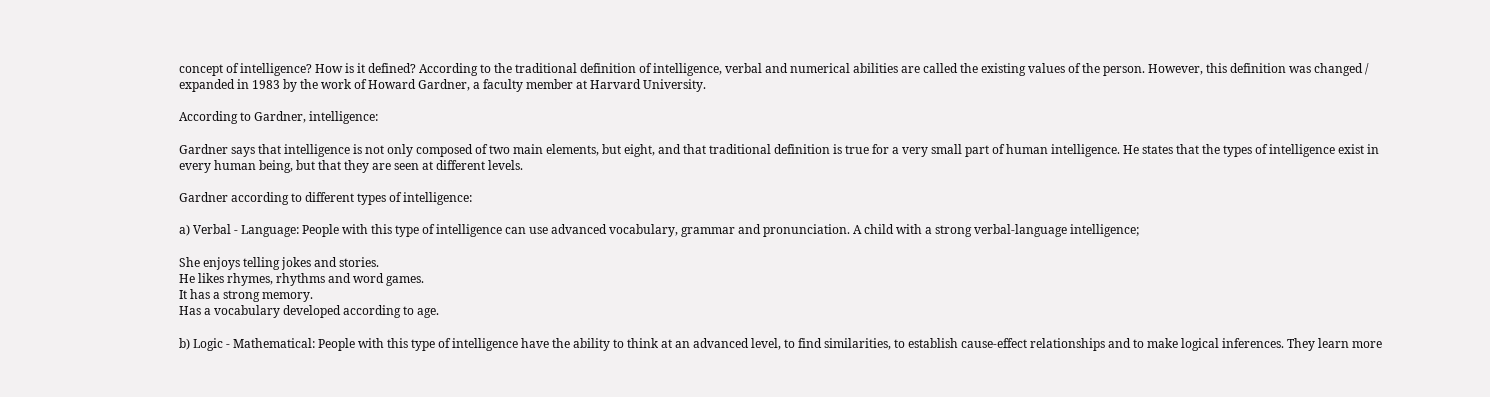concept of intelligence? How is it defined? According to the traditional definition of intelligence, verbal and numerical abilities are called the existing values of the person. However, this definition was changed / expanded in 1983 by the work of Howard Gardner, a faculty member at Harvard University.

According to Gardner, intelligence:

Gardner says that intelligence is not only composed of two main elements, but eight, and that traditional definition is true for a very small part of human intelligence. He states that the types of intelligence exist in every human being, but that they are seen at different levels.

Gardner according to different types of intelligence:

a) Verbal - Language: People with this type of intelligence can use advanced vocabulary, grammar and pronunciation. A child with a strong verbal-language intelligence;

She enjoys telling jokes and stories.
He likes rhymes, rhythms and word games.
It has a strong memory.
Has a vocabulary developed according to age.

b) Logic - Mathematical: People with this type of intelligence have the ability to think at an advanced level, to find similarities, to establish cause-effect relationships and to make logical inferences. They learn more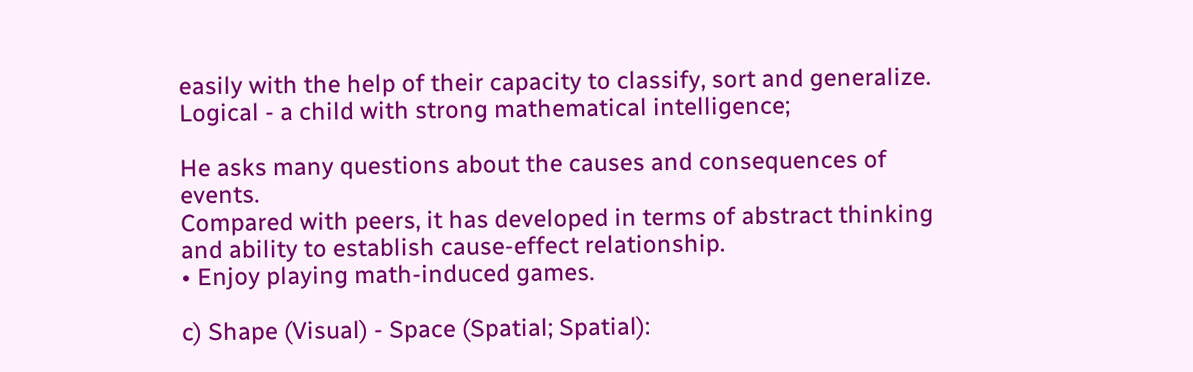easily with the help of their capacity to classify, sort and generalize. Logical - a child with strong mathematical intelligence;

He asks many questions about the causes and consequences of events.
Compared with peers, it has developed in terms of abstract thinking and ability to establish cause-effect relationship.
• Enjoy playing math-induced games.

c) Shape (Visual) - Space (Spatial; Spatial):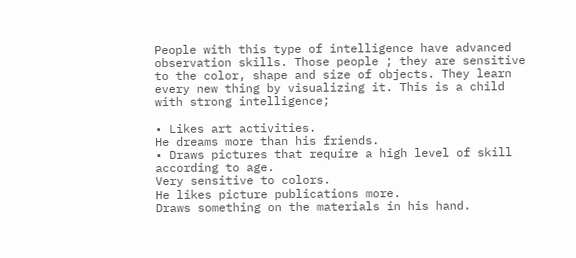People with this type of intelligence have advanced observation skills. Those people ; they are sensitive to the color, shape and size of objects. They learn every new thing by visualizing it. This is a child with strong intelligence;

• Likes art activities.
He dreams more than his friends.
• Draws pictures that require a high level of skill according to age.
Very sensitive to colors.
He likes picture publications more.
Draws something on the materials in his hand.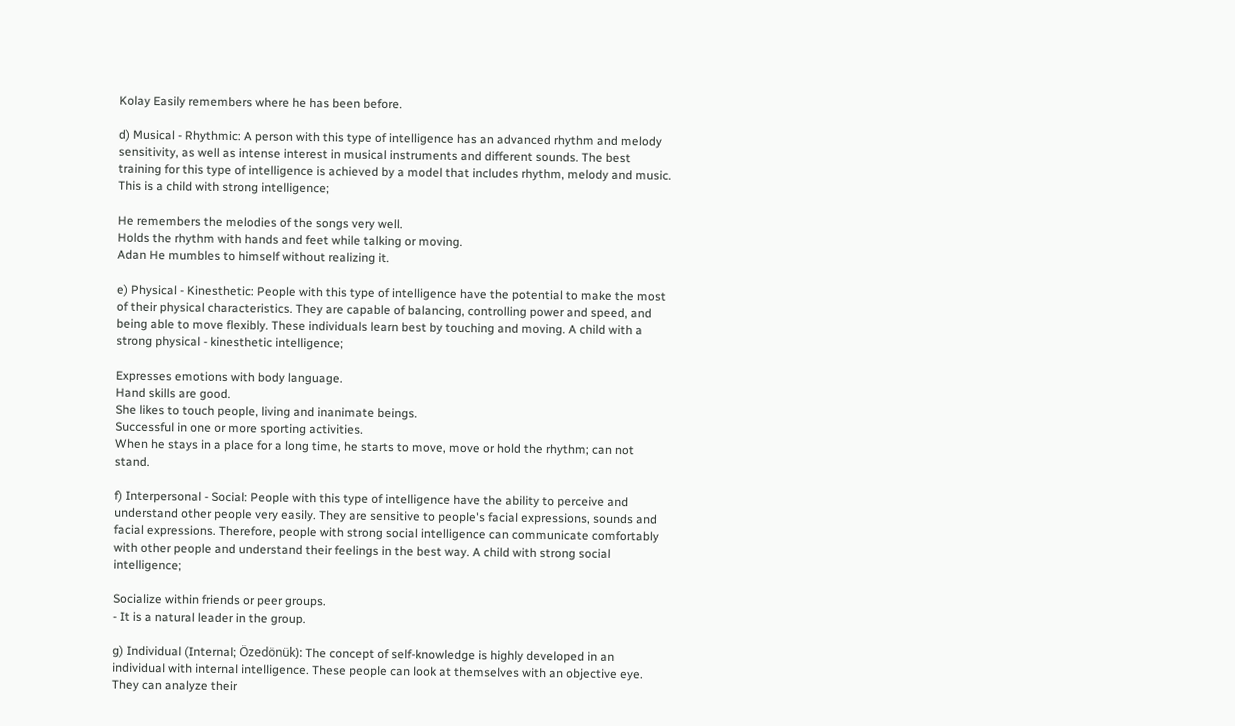Kolay Easily remembers where he has been before.

d) Musical - Rhythmic: A person with this type of intelligence has an advanced rhythm and melody sensitivity, as well as intense interest in musical instruments and different sounds. The best training for this type of intelligence is achieved by a model that includes rhythm, melody and music. This is a child with strong intelligence;

He remembers the melodies of the songs very well.
Holds the rhythm with hands and feet while talking or moving.
Adan He mumbles to himself without realizing it.

e) Physical - Kinesthetic: People with this type of intelligence have the potential to make the most of their physical characteristics. They are capable of balancing, controlling power and speed, and being able to move flexibly. These individuals learn best by touching and moving. A child with a strong physical - kinesthetic intelligence;

Expresses emotions with body language.
Hand skills are good.
She likes to touch people, living and inanimate beings.
Successful in one or more sporting activities.
When he stays in a place for a long time, he starts to move, move or hold the rhythm; can not stand.

f) Interpersonal - Social: People with this type of intelligence have the ability to perceive and understand other people very easily. They are sensitive to people's facial expressions, sounds and facial expressions. Therefore, people with strong social intelligence can communicate comfortably with other people and understand their feelings in the best way. A child with strong social intelligence;

Socialize within friends or peer groups.
- It is a natural leader in the group.

g) Individual (Internal; Özedönük): The concept of self-knowledge is highly developed in an individual with internal intelligence. These people can look at themselves with an objective eye. They can analyze their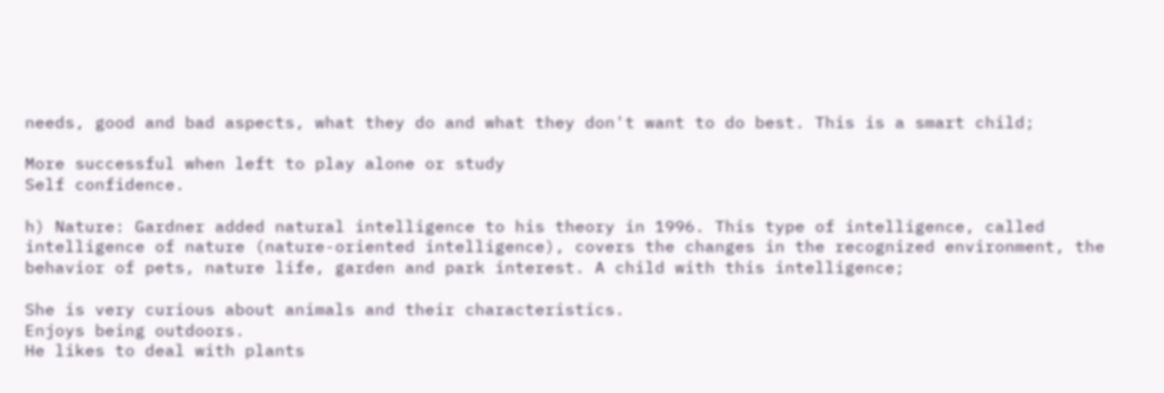needs, good and bad aspects, what they do and what they don't want to do best. This is a smart child;

More successful when left to play alone or study
Self confidence.

h) Nature: Gardner added natural intelligence to his theory in 1996. This type of intelligence, called intelligence of nature (nature-oriented intelligence), covers the changes in the recognized environment, the behavior of pets, nature life, garden and park interest. A child with this intelligence;

She is very curious about animals and their characteristics.
Enjoys being outdoors.
He likes to deal with plants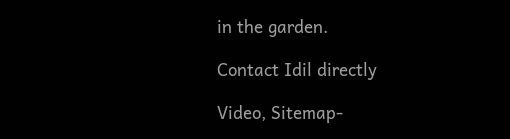in the garden.

Contact Idil directly

Video, Sitemap-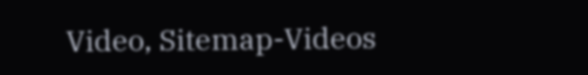Video, Sitemap-Videos